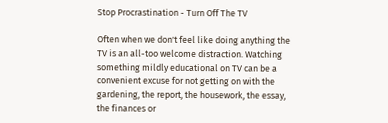Stop Procrastination - Turn Off The TV

Often when we don't feel like doing anything the TV is an all-too welcome distraction. Watching something mildly educational on TV can be a convenient excuse for not getting on with the gardening, the report, the housework, the essay, the finances or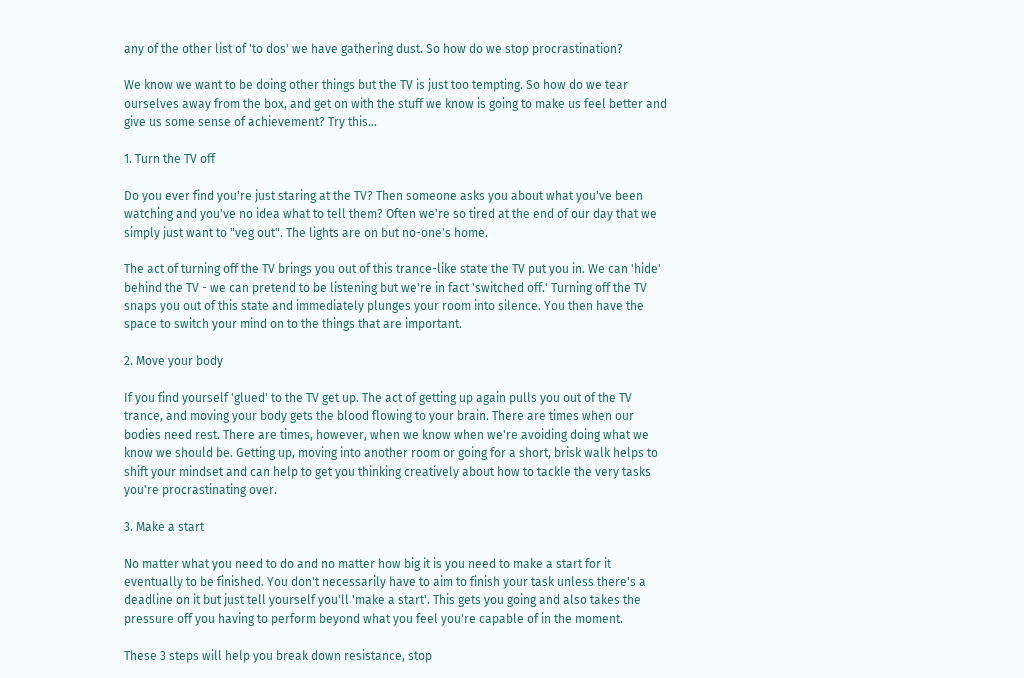any of the other list of 'to dos' we have gathering dust. So how do we stop procrastination?

We know we want to be doing other things but the TV is just too tempting. So how do we tear ourselves away from the box, and get on with the stuff we know is going to make us feel better and give us some sense of achievement? Try this...

1. Turn the TV off

Do you ever find you're just staring at the TV? Then someone asks you about what you've been watching and you've no idea what to tell them? Often we're so tired at the end of our day that we simply just want to "veg out". The lights are on but no-one's home.

The act of turning off the TV brings you out of this trance-like state the TV put you in. We can 'hide' behind the TV - we can pretend to be listening but we're in fact 'switched off.' Turning off the TV snaps you out of this state and immediately plunges your room into silence. You then have the space to switch your mind on to the things that are important.

2. Move your body

If you find yourself 'glued' to the TV get up. The act of getting up again pulls you out of the TV trance, and moving your body gets the blood flowing to your brain. There are times when our bodies need rest. There are times, however, when we know when we're avoiding doing what we know we should be. Getting up, moving into another room or going for a short, brisk walk helps to shift your mindset and can help to get you thinking creatively about how to tackle the very tasks you're procrastinating over.

3. Make a start

No matter what you need to do and no matter how big it is you need to make a start for it eventually to be finished. You don't necessarily have to aim to finish your task unless there's a deadline on it but just tell yourself you'll 'make a start'. This gets you going and also takes the pressure off you having to perform beyond what you feel you're capable of in the moment.

These 3 steps will help you break down resistance, stop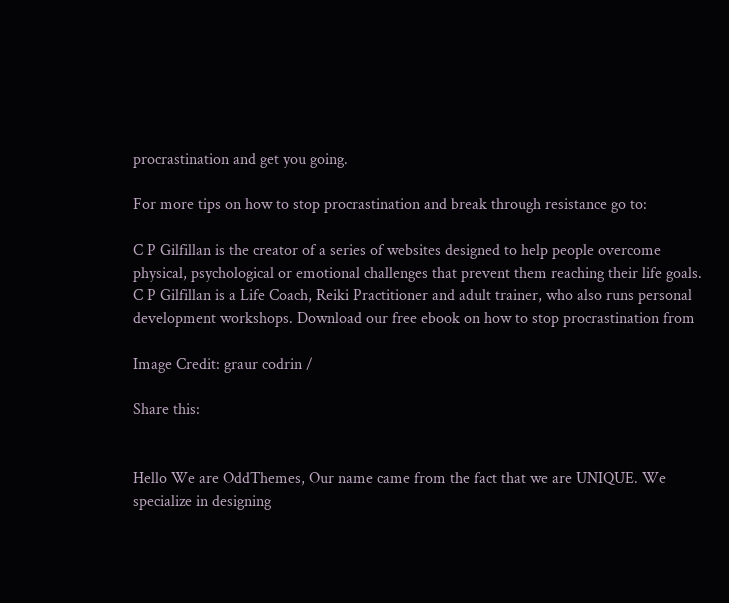procrastination and get you going.

For more tips on how to stop procrastination and break through resistance go to:

C P Gilfillan is the creator of a series of websites designed to help people overcome physical, psychological or emotional challenges that prevent them reaching their life goals. C P Gilfillan is a Life Coach, Reiki Practitioner and adult trainer, who also runs personal development workshops. Download our free ebook on how to stop procrastination from

Image Credit: graur codrin /

Share this:


Hello We are OddThemes, Our name came from the fact that we are UNIQUE. We specialize in designing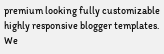premium looking fully customizable highly responsive blogger templates. We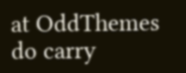at OddThemes do carry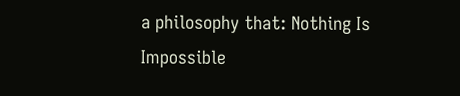a philosophy that: Nothing Is Impossible